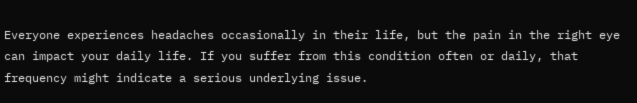Everyone experiences headaches occasionally in their life, but the pain in the right eye can impact your daily life. If you suffer from this condition often or daily, that frequency might indicate a serious underlying issue.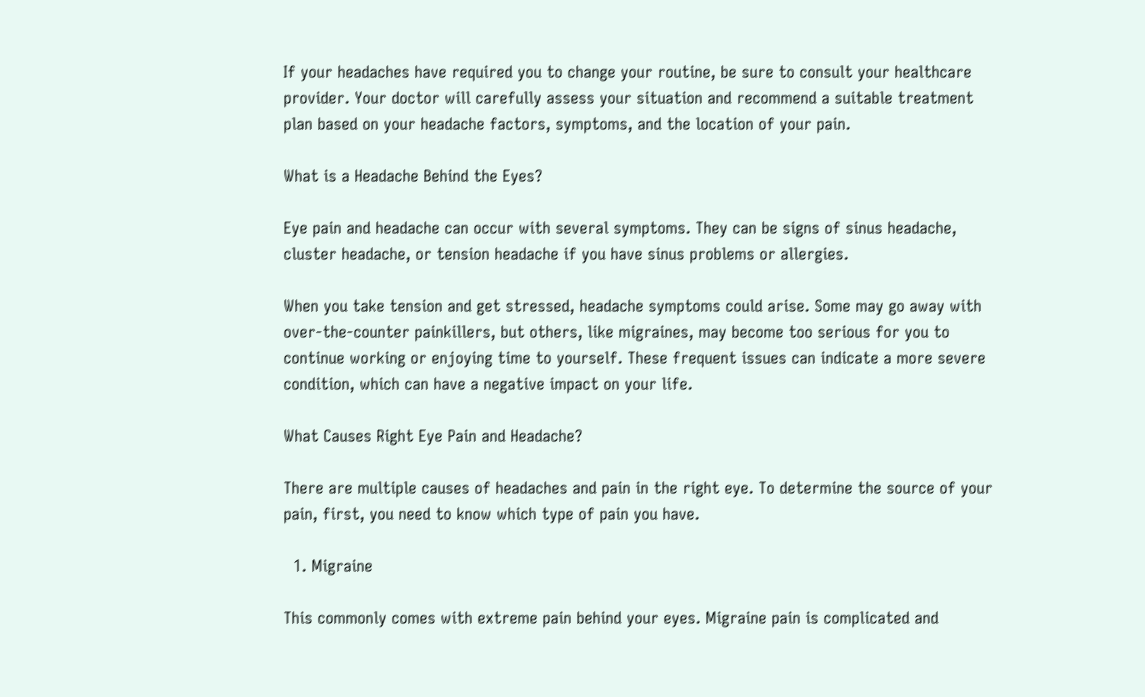If your headaches have required you to change your routine, be sure to consult your healthcare provider. Your doctor will carefully assess your situation and recommend a suitable treatment plan based on your headache factors, symptoms, and the location of your pain.

What is a Headache Behind the Eyes?

Eye pain and headache can occur with several symptoms. They can be signs of sinus headache, cluster headache, or tension headache if you have sinus problems or allergies.

When you take tension and get stressed, headache symptoms could arise. Some may go away with over-the-counter painkillers, but others, like migraines, may become too serious for you to continue working or enjoying time to yourself. These frequent issues can indicate a more severe condition, which can have a negative impact on your life.

What Causes Right Eye Pain and Headache?

There are multiple causes of headaches and pain in the right eye. To determine the source of your pain, first, you need to know which type of pain you have.

  1. Migraine

This commonly comes with extreme pain behind your eyes. Migraine pain is complicated and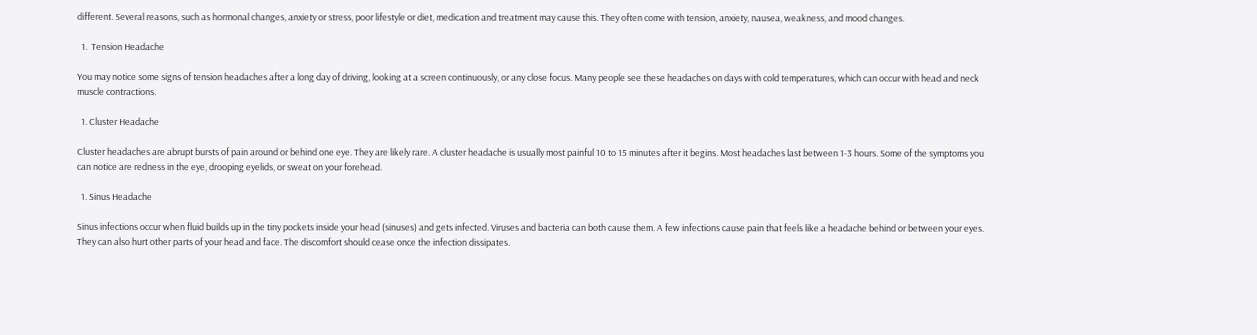different. Several reasons, such as hormonal changes, anxiety or stress, poor lifestyle or diet, medication and treatment may cause this. They often come with tension, anxiety, nausea, weakness, and mood changes.

  1.  Tension Headache

You may notice some signs of tension headaches after a long day of driving, looking at a screen continuously, or any close focus. Many people see these headaches on days with cold temperatures, which can occur with head and neck muscle contractions.

  1. Cluster Headache

Cluster headaches are abrupt bursts of pain around or behind one eye. They are likely rare. A cluster headache is usually most painful 10 to 15 minutes after it begins. Most headaches last between 1-3 hours. Some of the symptoms you can notice are redness in the eye, drooping eyelids, or sweat on your forehead.

  1. Sinus Headache

Sinus infections occur when fluid builds up in the tiny pockets inside your head (sinuses) and gets infected. Viruses and bacteria can both cause them. A few infections cause pain that feels like a headache behind or between your eyes. They can also hurt other parts of your head and face. The discomfort should cease once the infection dissipates.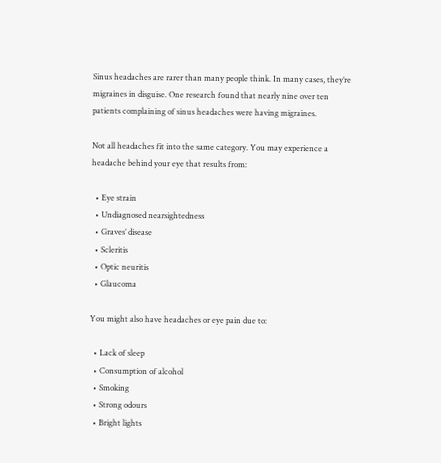Sinus headaches are rarer than many people think. In many cases, they’re migraines in disguise. One research found that nearly nine over ten patients complaining of sinus headaches were having migraines.

Not all headaches fit into the same category. You may experience a headache behind your eye that results from:

  • Eye strain
  • Undiagnosed nearsightedness
  • Graves’ disease
  • Scleritis
  • Optic neuritis
  • Glaucoma

You might also have headaches or eye pain due to:

  • Lack of sleep
  • Consumption of alcohol
  • Smoking
  • Strong odours
  • Bright lights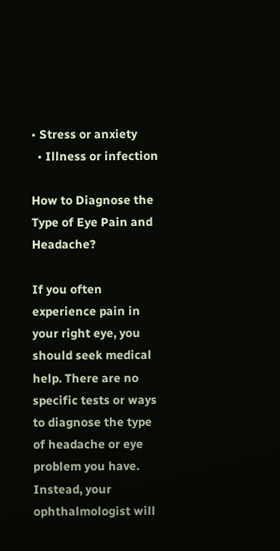• Stress or anxiety
  • Illness or infection

How to Diagnose the Type of Eye Pain and Headache?

If you often experience pain in your right eye, you should seek medical help. There are no specific tests or ways to diagnose the type of headache or eye problem you have. Instead, your ophthalmologist will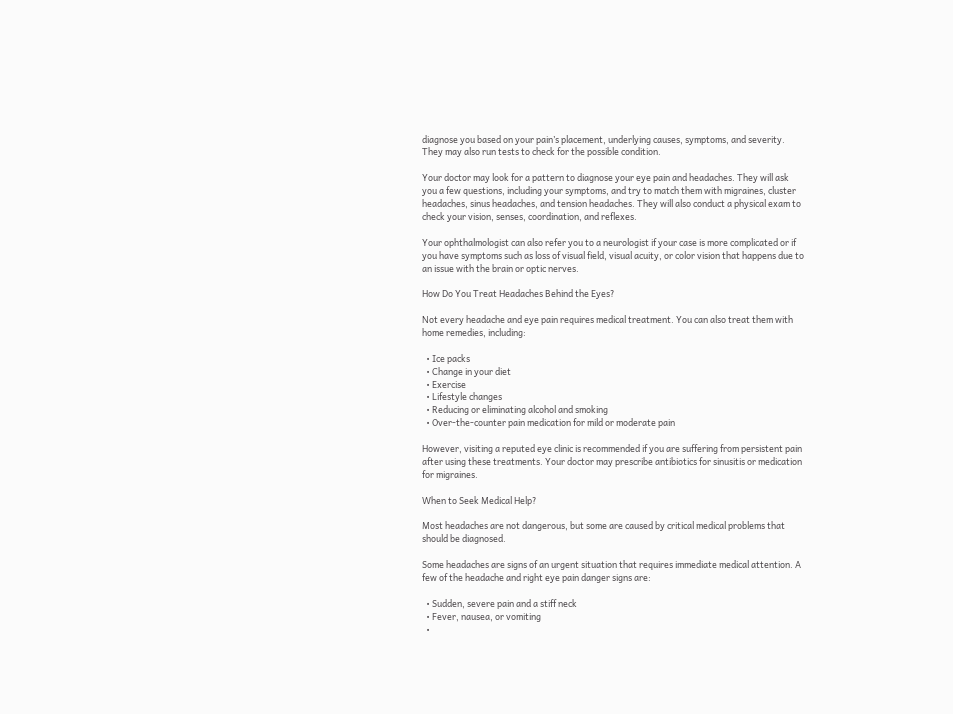diagnose you based on your pain’s placement, underlying causes, symptoms, and severity. They may also run tests to check for the possible condition.

Your doctor may look for a pattern to diagnose your eye pain and headaches. They will ask you a few questions, including your symptoms, and try to match them with migraines, cluster headaches, sinus headaches, and tension headaches. They will also conduct a physical exam to check your vision, senses, coordination, and reflexes.

Your ophthalmologist can also refer you to a neurologist if your case is more complicated or if you have symptoms such as loss of visual field, visual acuity, or color vision that happens due to an issue with the brain or optic nerves.

How Do You Treat Headaches Behind the Eyes?

Not every headache and eye pain requires medical treatment. You can also treat them with home remedies, including:

  • Ice packs
  • Change in your diet
  • Exercise
  • Lifestyle changes
  • Reducing or eliminating alcohol and smoking
  • Over-the-counter pain medication for mild or moderate pain

However, visiting a reputed eye clinic is recommended if you are suffering from persistent pain after using these treatments. Your doctor may prescribe antibiotics for sinusitis or medication for migraines.

When to Seek Medical Help?

Most headaches are not dangerous, but some are caused by critical medical problems that should be diagnosed.

Some headaches are signs of an urgent situation that requires immediate medical attention. A few of the headache and right eye pain danger signs are:

  • Sudden, severe pain and a stiff neck
  • Fever, nausea, or vomiting
  •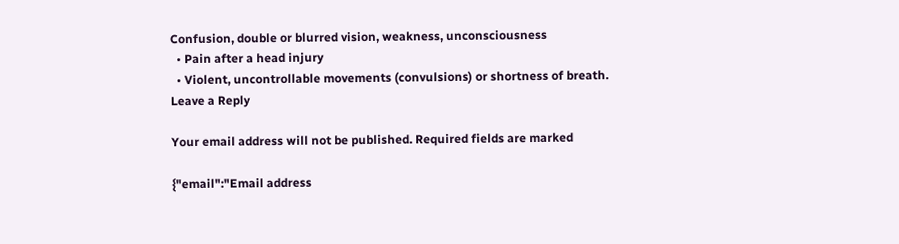Confusion, double or blurred vision, weakness, unconsciousness
  • Pain after a head injury
  • Violent, uncontrollable movements (convulsions) or shortness of breath.
Leave a Reply

Your email address will not be published. Required fields are marked

{"email":"Email address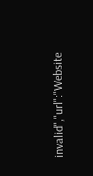invalid","url":"Website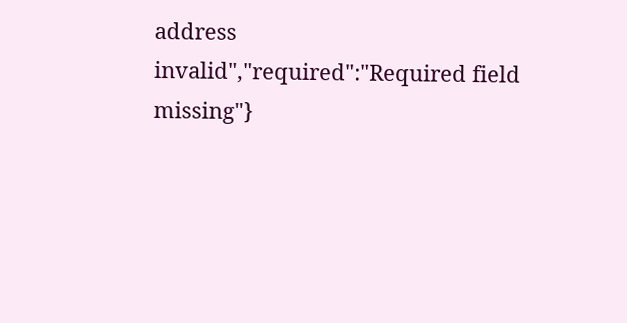address invalid","required":"Required field missing"}